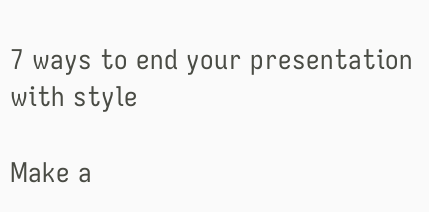7 ways to end your presentation with style

Make a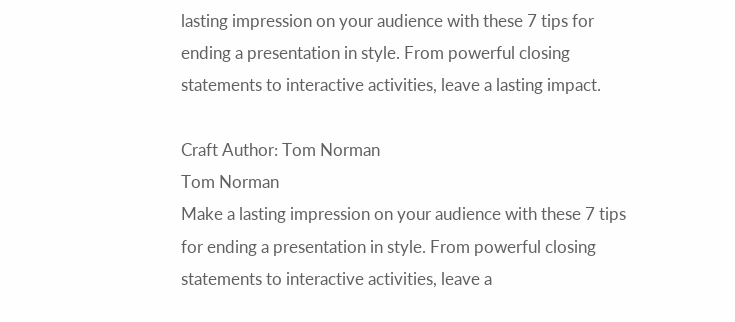lasting impression on your audience with these 7 tips for ending a presentation in style. From powerful closing statements to interactive activities, leave a lasting impact.

Craft Author: Tom Norman
Tom Norman
Make a lasting impression on your audience with these 7 tips for ending a presentation in style. From powerful closing statements to interactive activities, leave a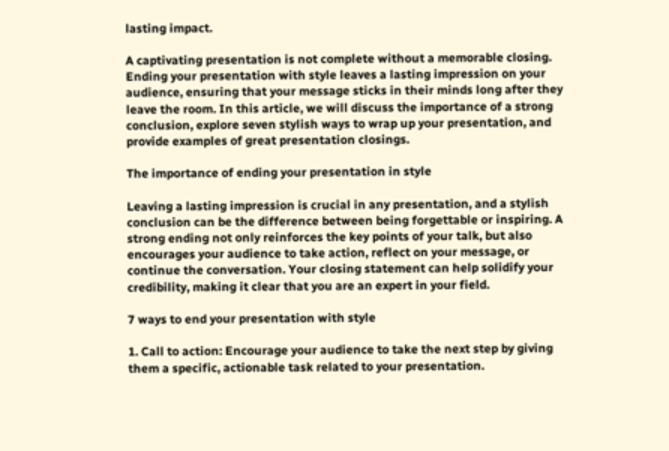lasting impact.

A captivating presentation is not complete without a memorable closing. Ending your presentation with style leaves a lasting impression on your audience, ensuring that your message sticks in their minds long after they leave the room. In this article, we will discuss the importance of a strong conclusion, explore seven stylish ways to wrap up your presentation, and provide examples of great presentation closings.

The importance of ending your presentation in style

Leaving a lasting impression is crucial in any presentation, and a stylish conclusion can be the difference between being forgettable or inspiring. A strong ending not only reinforces the key points of your talk, but also encourages your audience to take action, reflect on your message, or continue the conversation. Your closing statement can help solidify your credibility, making it clear that you are an expert in your field.

7 ways to end your presentation with style

1. Call to action: Encourage your audience to take the next step by giving them a specific, actionable task related to your presentation.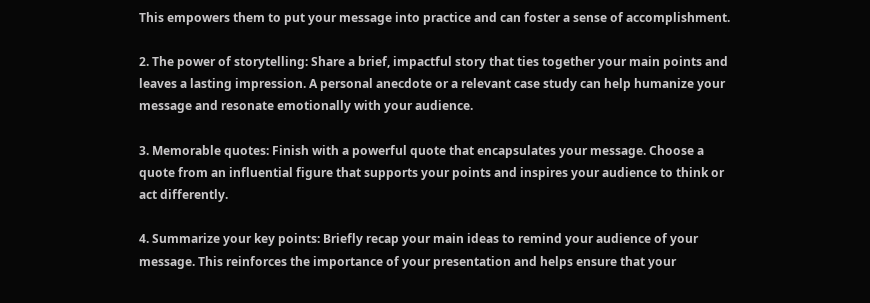This empowers them to put your message into practice and can foster a sense of accomplishment.

2. The power of storytelling: Share a brief, impactful story that ties together your main points and leaves a lasting impression. A personal anecdote or a relevant case study can help humanize your message and resonate emotionally with your audience.

3. Memorable quotes: Finish with a powerful quote that encapsulates your message. Choose a quote from an influential figure that supports your points and inspires your audience to think or act differently.

4. Summarize your key points: Briefly recap your main ideas to remind your audience of your message. This reinforces the importance of your presentation and helps ensure that your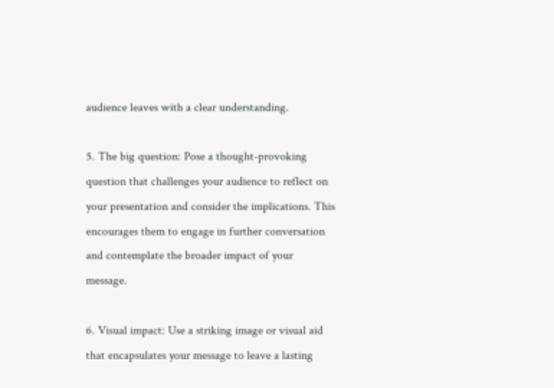audience leaves with a clear understanding.

5. The big question: Pose a thought-provoking question that challenges your audience to reflect on your presentation and consider the implications. This encourages them to engage in further conversation and contemplate the broader impact of your message.

6. Visual impact: Use a striking image or visual aid that encapsulates your message to leave a lasting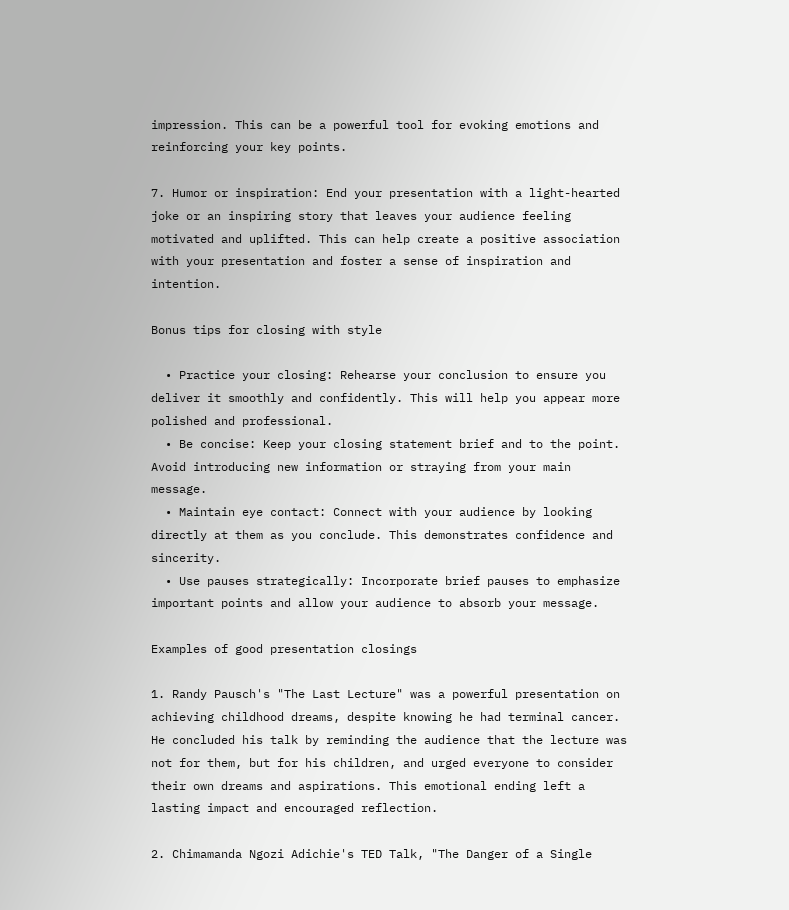impression. This can be a powerful tool for evoking emotions and reinforcing your key points.

7. Humor or inspiration: End your presentation with a light-hearted joke or an inspiring story that leaves your audience feeling motivated and uplifted. This can help create a positive association with your presentation and foster a sense of inspiration and intention.

Bonus tips for closing with style

  • Practice your closing: Rehearse your conclusion to ensure you deliver it smoothly and confidently. This will help you appear more polished and professional.
  • Be concise: Keep your closing statement brief and to the point. Avoid introducing new information or straying from your main message.
  • Maintain eye contact: Connect with your audience by looking directly at them as you conclude. This demonstrates confidence and sincerity.
  • Use pauses strategically: Incorporate brief pauses to emphasize important points and allow your audience to absorb your message.

Examples of good presentation closings

1. Randy Pausch's "The Last Lecture" was a powerful presentation on achieving childhood dreams, despite knowing he had terminal cancer. He concluded his talk by reminding the audience that the lecture was not for them, but for his children, and urged everyone to consider their own dreams and aspirations. This emotional ending left a lasting impact and encouraged reflection.

2. Chimamanda Ngozi Adichie's TED Talk, "The Danger of a Single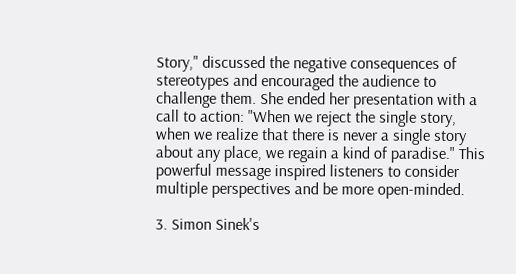Story," discussed the negative consequences of stereotypes and encouraged the audience to challenge them. She ended her presentation with a call to action: "When we reject the single story, when we realize that there is never a single story about any place, we regain a kind of paradise." This powerful message inspired listeners to consider multiple perspectives and be more open-minded.

3. Simon Sinek's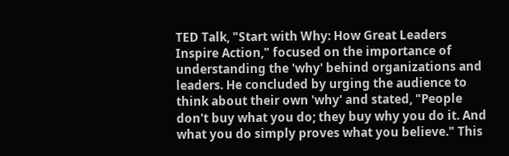TED Talk, "Start with Why: How Great Leaders Inspire Action," focused on the importance of understanding the 'why' behind organizations and leaders. He concluded by urging the audience to think about their own 'why' and stated, "People don't buy what you do; they buy why you do it. And what you do simply proves what you believe." This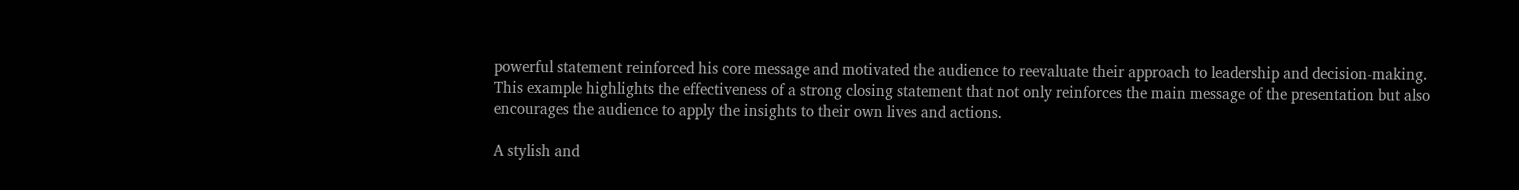powerful statement reinforced his core message and motivated the audience to reevaluate their approach to leadership and decision-making. This example highlights the effectiveness of a strong closing statement that not only reinforces the main message of the presentation but also encourages the audience to apply the insights to their own lives and actions.

A stylish and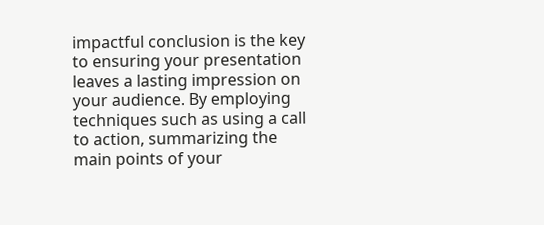impactful conclusion is the key to ensuring your presentation leaves a lasting impression on your audience. By employing techniques such as using a call to action, summarizing the main points of your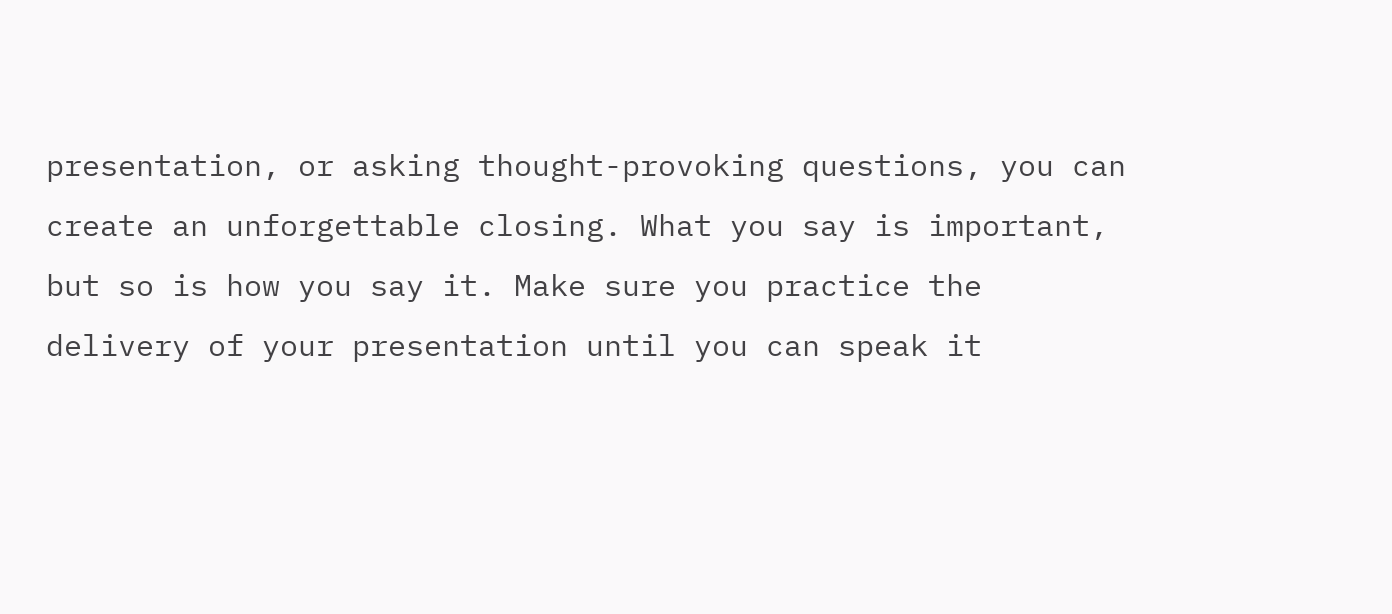presentation, or asking thought-provoking questions, you can create an unforgettable closing. What you say is important, but so is how you say it. Make sure you practice the delivery of your presentation until you can speak it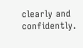clearly and confidently.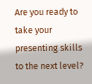Are you ready to take your presenting skills to the next level?